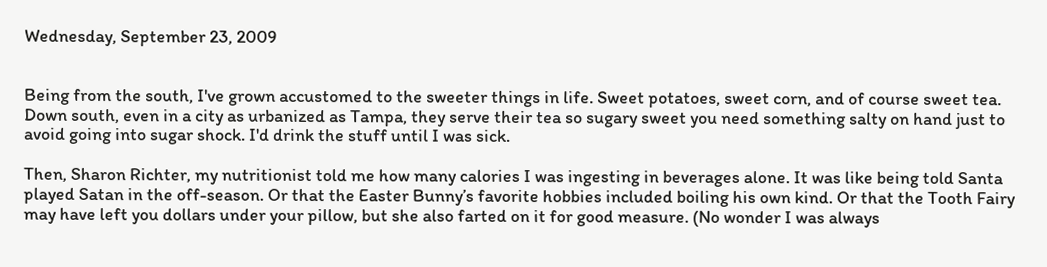Wednesday, September 23, 2009


Being from the south, I've grown accustomed to the sweeter things in life. Sweet potatoes, sweet corn, and of course sweet tea. Down south, even in a city as urbanized as Tampa, they serve their tea so sugary sweet you need something salty on hand just to avoid going into sugar shock. I'd drink the stuff until I was sick.

Then, Sharon Richter, my nutritionist told me how many calories I was ingesting in beverages alone. It was like being told Santa played Satan in the off-season. Or that the Easter Bunny’s favorite hobbies included boiling his own kind. Or that the Tooth Fairy may have left you dollars under your pillow, but she also farted on it for good measure. (No wonder I was always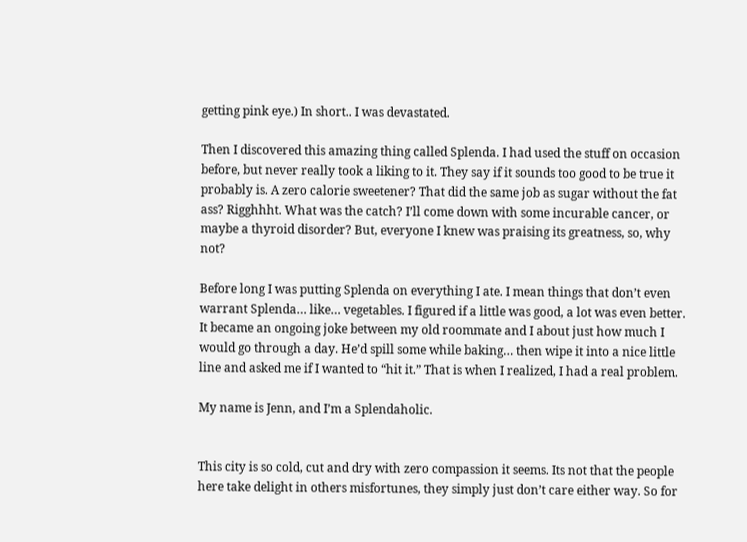getting pink eye.) In short.. I was devastated.

Then I discovered this amazing thing called Splenda. I had used the stuff on occasion before, but never really took a liking to it. They say if it sounds too good to be true it probably is. A zero calorie sweetener? That did the same job as sugar without the fat ass? Rigghhht. What was the catch? I’ll come down with some incurable cancer, or maybe a thyroid disorder? But, everyone I knew was praising its greatness, so, why not?

Before long I was putting Splenda on everything I ate. I mean things that don’t even warrant Splenda… like… vegetables. I figured if a little was good, a lot was even better. It became an ongoing joke between my old roommate and I about just how much I would go through a day. He’d spill some while baking… then wipe it into a nice little line and asked me if I wanted to “hit it.” That is when I realized, I had a real problem.

My name is Jenn, and I’m a Splendaholic.


This city is so cold, cut and dry with zero compassion it seems. Its not that the people here take delight in others misfortunes, they simply just don’t care either way. So for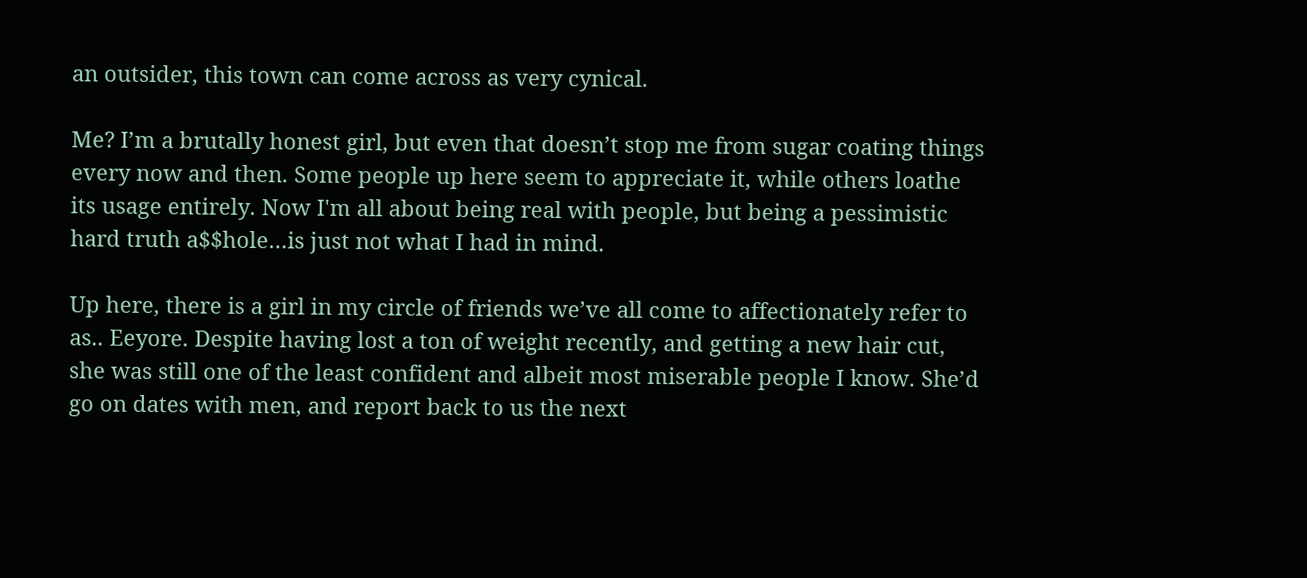an outsider, this town can come across as very cynical.

Me? I’m a brutally honest girl, but even that doesn’t stop me from sugar coating things every now and then. Some people up here seem to appreciate it, while others loathe its usage entirely. Now I'm all about being real with people, but being a pessimistic hard truth a$$hole…is just not what I had in mind.

Up here, there is a girl in my circle of friends we’ve all come to affectionately refer to as.. Eeyore. Despite having lost a ton of weight recently, and getting a new hair cut, she was still one of the least confident and albeit most miserable people I know. She’d go on dates with men, and report back to us the next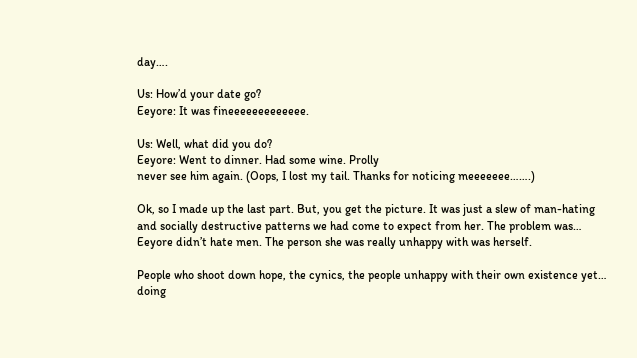day….

Us: How’d your date go?
Eeyore: It was fineeeeeeeeeeeee.

Us: Well, what did you do?
Eeyore: Went to dinner. Had some wine. Prolly
never see him again. (Oops, I lost my tail. Thanks for noticing meeeeeee…….)

Ok, so I made up the last part. But, you get the picture. It was just a slew of man-hating and socially destructive patterns we had come to expect from her. The problem was… Eeyore didn’t hate men. The person she was really unhappy with was herself.

People who shoot down hope, the cynics, the people unhappy with their own existence yet… doing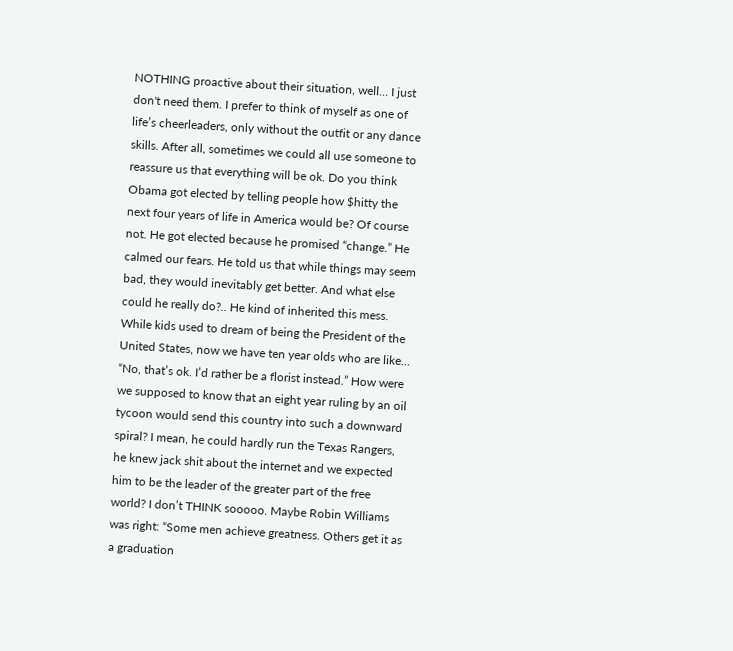NOTHING proactive about their situation, well… I just don't need them. I prefer to think of myself as one of life’s cheerleaders, only without the outfit or any dance skills. After all, sometimes we could all use someone to reassure us that everything will be ok. Do you think Obama got elected by telling people how $hitty the next four years of life in America would be? Of course not. He got elected because he promised “change.” He calmed our fears. He told us that while things may seem bad, they would inevitably get better. And what else could he really do?.. He kind of inherited this mess. While kids used to dream of being the President of the United States, now we have ten year olds who are like… “No, that’s ok. I’d rather be a florist instead.” How were we supposed to know that an eight year ruling by an oil tycoon would send this country into such a downward spiral? I mean, he could hardly run the Texas Rangers, he knew jack shit about the internet and we expected him to be the leader of the greater part of the free world? I don’t THINK sooooo. Maybe Robin Williams was right: “Some men achieve greatness. Others get it as a graduation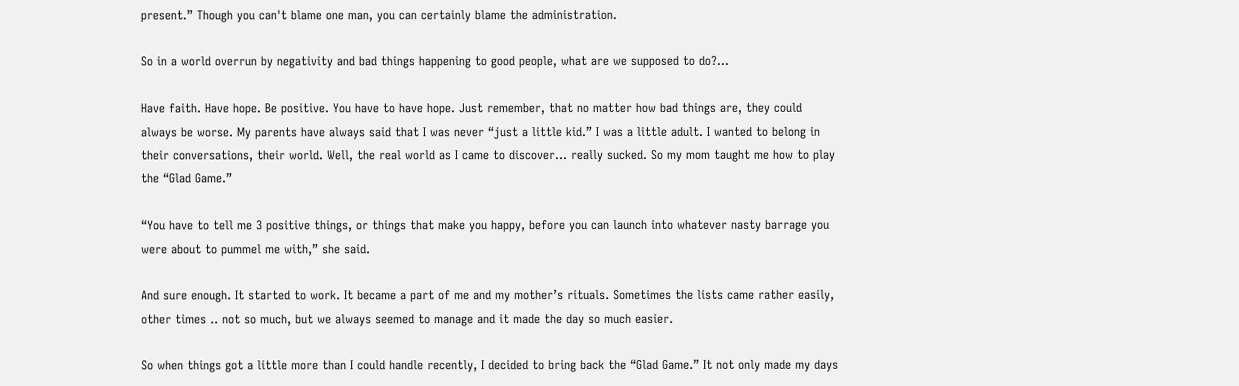present.” Though you can't blame one man, you can certainly blame the administration.

So in a world overrun by negativity and bad things happening to good people, what are we supposed to do?...

Have faith. Have hope. Be positive. You have to have hope. Just remember, that no matter how bad things are, they could always be worse. My parents have always said that I was never “just a little kid.” I was a little adult. I wanted to belong in their conversations, their world. Well, the real world as I came to discover… really sucked. So my mom taught me how to play the “Glad Game.”

“You have to tell me 3 positive things, or things that make you happy, before you can launch into whatever nasty barrage you were about to pummel me with,” she said.

And sure enough. It started to work. It became a part of me and my mother’s rituals. Sometimes the lists came rather easily, other times .. not so much, but we always seemed to manage and it made the day so much easier.

So when things got a little more than I could handle recently, I decided to bring back the “Glad Game.” It not only made my days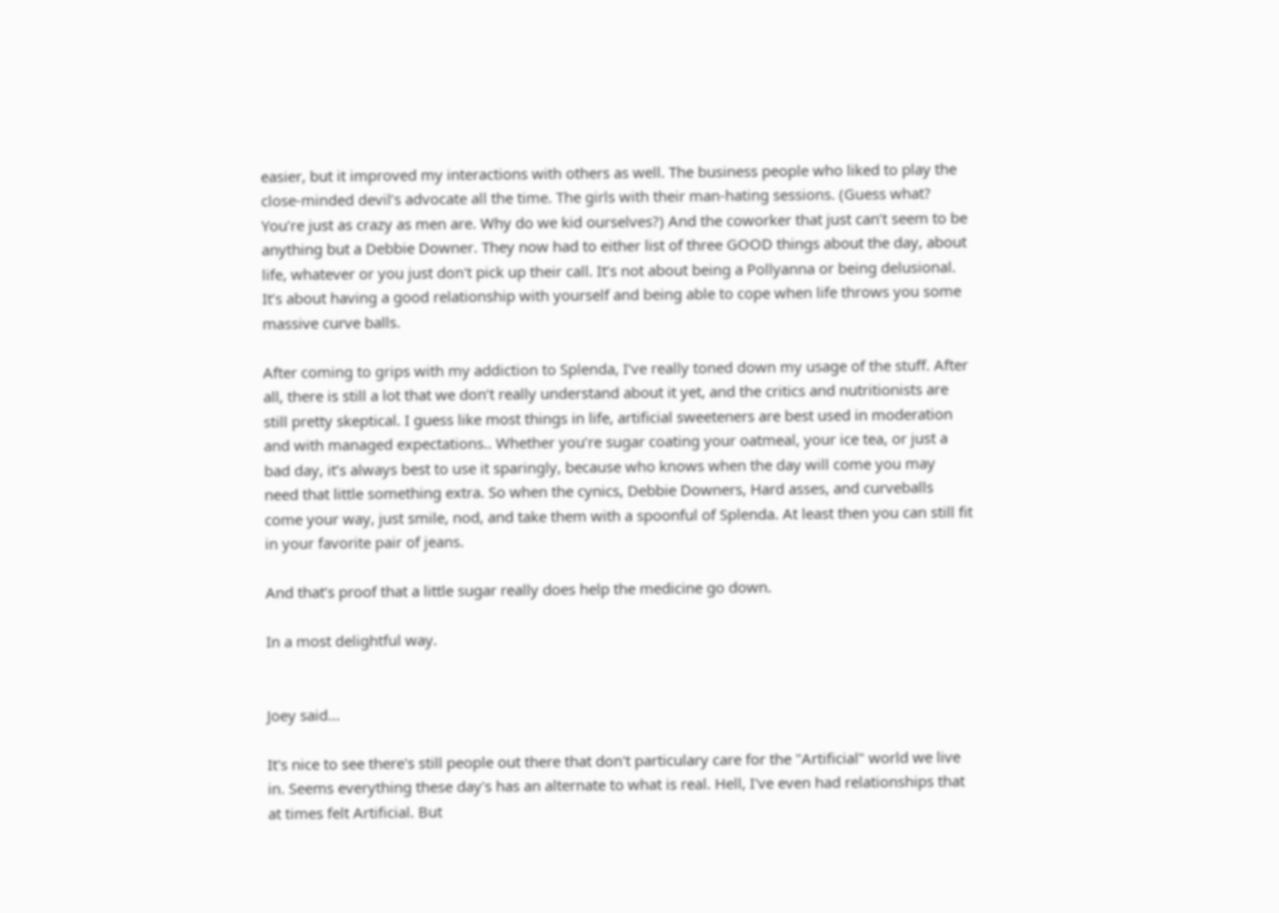easier, but it improved my interactions with others as well. The business people who liked to play the close-minded devil’s advocate all the time. The girls with their man-hating sessions. (Guess what? You’re just as crazy as men are. Why do we kid ourselves?) And the coworker that just can’t seem to be anything but a Debbie Downer. They now had to either list of three GOOD things about the day, about life, whatever or you just don't pick up their call. It’s not about being a Pollyanna or being delusional. It’s about having a good relationship with yourself and being able to cope when life throws you some massive curve balls.

After coming to grips with my addiction to Splenda, I’ve really toned down my usage of the stuff. After all, there is still a lot that we don’t really understand about it yet, and the critics and nutritionists are still pretty skeptical. I guess like most things in life, artificial sweeteners are best used in moderation and with managed expectations.. Whether you’re sugar coating your oatmeal, your ice tea, or just a bad day, it’s always best to use it sparingly, because who knows when the day will come you may need that little something extra. So when the cynics, Debbie Downers, Hard asses, and curveballs come your way, just smile, nod, and take them with a spoonful of Splenda. At least then you can still fit in your favorite pair of jeans.

And that’s proof that a little sugar really does help the medicine go down.

In a most delightful way.


Joey said...

It's nice to see there's still people out there that don't particulary care for the "Artificial" world we live in. Seems everything these day's has an alternate to what is real. Hell, I've even had relationships that at times felt Artificial. But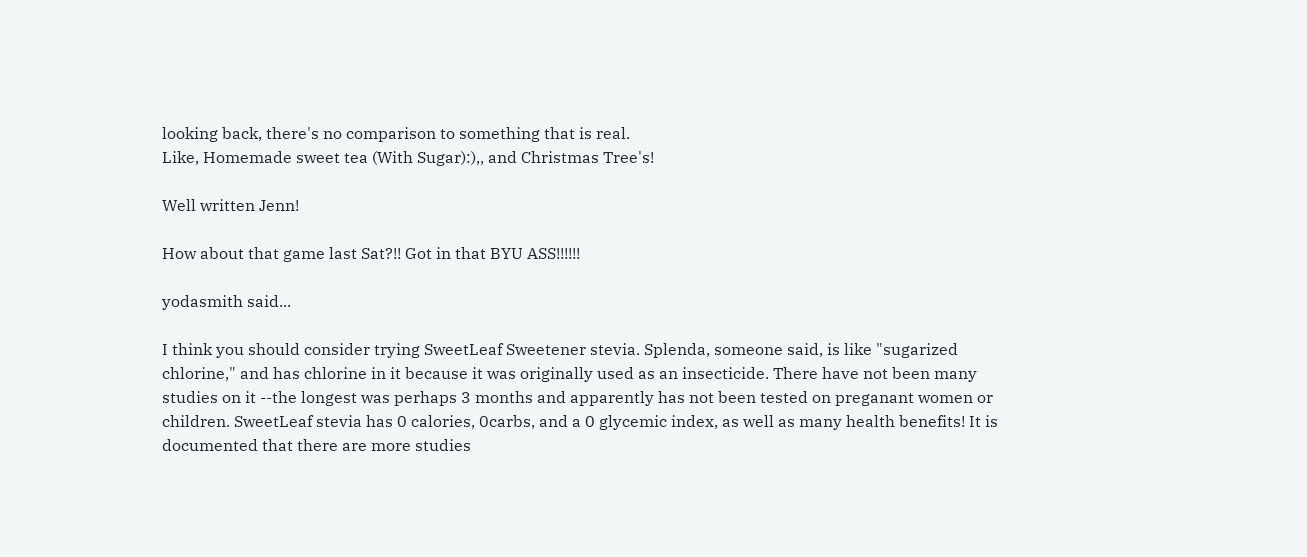looking back, there's no comparison to something that is real.
Like, Homemade sweet tea (With Sugar):),, and Christmas Tree's!

Well written Jenn!

How about that game last Sat?!! Got in that BYU ASS!!!!!!

yodasmith said...

I think you should consider trying SweetLeaf Sweetener stevia. Splenda, someone said, is like "sugarized chlorine," and has chlorine in it because it was originally used as an insecticide. There have not been many studies on it --the longest was perhaps 3 months and apparently has not been tested on preganant women or children. SweetLeaf stevia has 0 calories, 0carbs, and a 0 glycemic index, as well as many health benefits! It is documented that there are more studies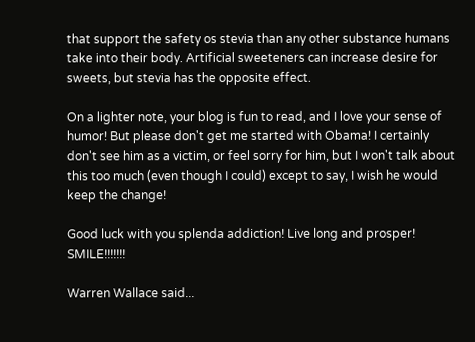that support the safety os stevia than any other substance humans take into their body. Artificial sweeteners can increase desire for sweets, but stevia has the opposite effect.

On a lighter note, your blog is fun to read, and I love your sense of humor! But please don't get me started with Obama! I certainly don't see him as a victim, or feel sorry for him, but I won't talk about this too much (even though I could) except to say, I wish he would keep the change!

Good luck with you splenda addiction! Live long and prosper! SMILE!!!!!!!

Warren Wallace said...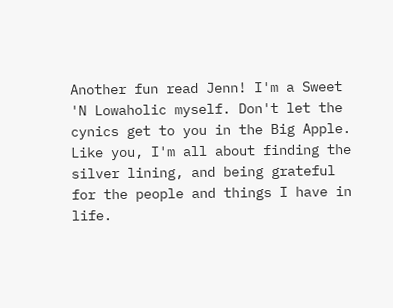Another fun read Jenn! I'm a Sweet 'N Lowaholic myself. Don't let the cynics get to you in the Big Apple. Like you, I'm all about finding the silver lining, and being grateful for the people and things I have in life.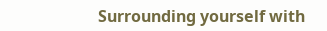Surrounding yourself with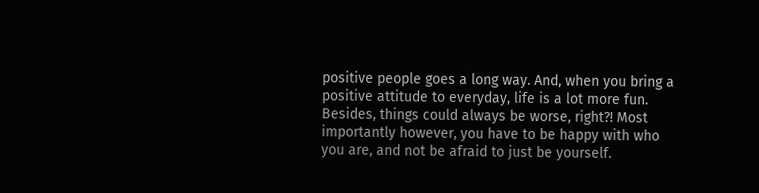positive people goes a long way. And, when you bring a positive attitude to everyday, life is a lot more fun. Besides, things could always be worse, right?! Most importantly however, you have to be happy with who you are, and not be afraid to just be yourself.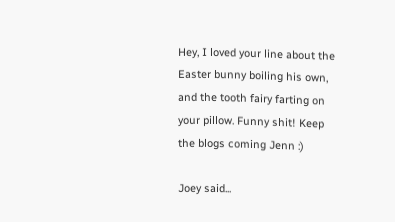Hey, I loved your line about the Easter bunny boiling his own, and the tooth fairy farting on your pillow. Funny shit! Keep the blogs coming Jenn :)

Joey said...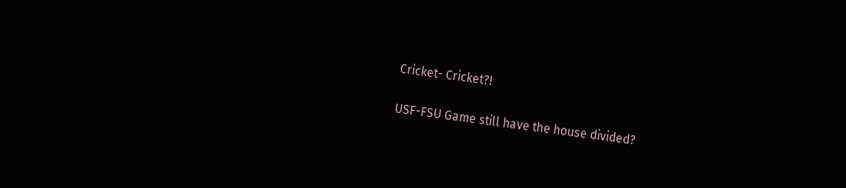Cricket- Cricket?!

USF-FSU Game still have the house divided?